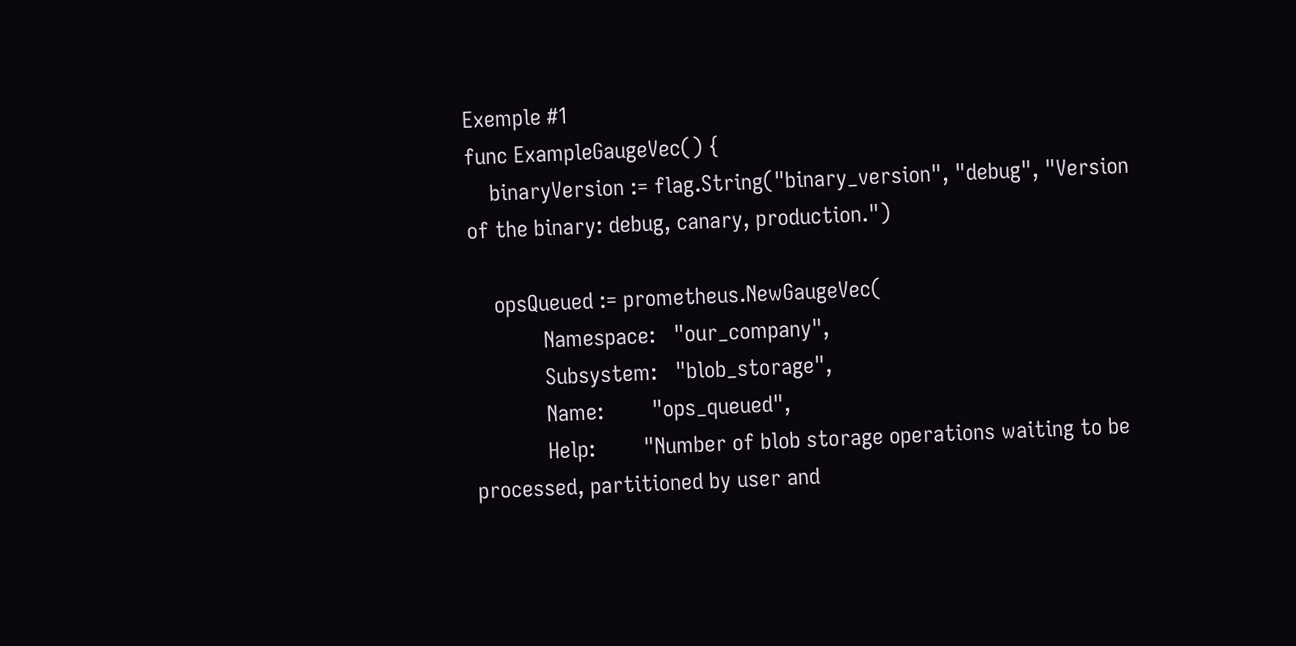Exemple #1
func ExampleGaugeVec() {
    binaryVersion := flag.String("binary_version", "debug", "Version of the binary: debug, canary, production.")

    opsQueued := prometheus.NewGaugeVec(
            Namespace:   "our_company",
            Subsystem:   "blob_storage",
            Name:        "ops_queued",
            Help:        "Number of blob storage operations waiting to be processed, partitioned by user and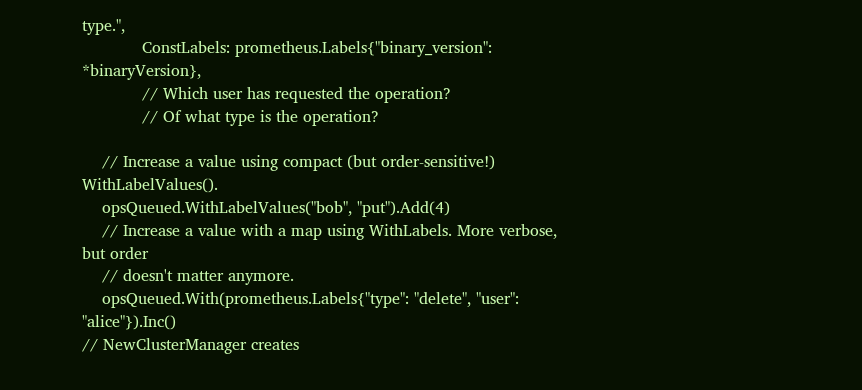type.",
            ConstLabels: prometheus.Labels{"binary_version": *binaryVersion},
            // Which user has requested the operation?
            // Of what type is the operation?

    // Increase a value using compact (but order-sensitive!) WithLabelValues().
    opsQueued.WithLabelValues("bob", "put").Add(4)
    // Increase a value with a map using WithLabels. More verbose, but order
    // doesn't matter anymore.
    opsQueued.With(prometheus.Labels{"type": "delete", "user": "alice"}).Inc()
// NewClusterManager creates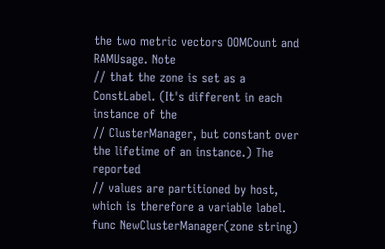the two metric vectors OOMCount and RAMUsage. Note
// that the zone is set as a ConstLabel. (It's different in each instance of the
// ClusterManager, but constant over the lifetime of an instance.) The reported
// values are partitioned by host, which is therefore a variable label.
func NewClusterManager(zone string)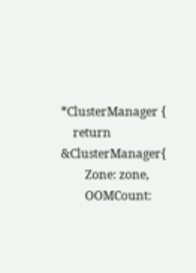*ClusterManager {
    return &ClusterManager{
        Zone: zone,
        OOMCount: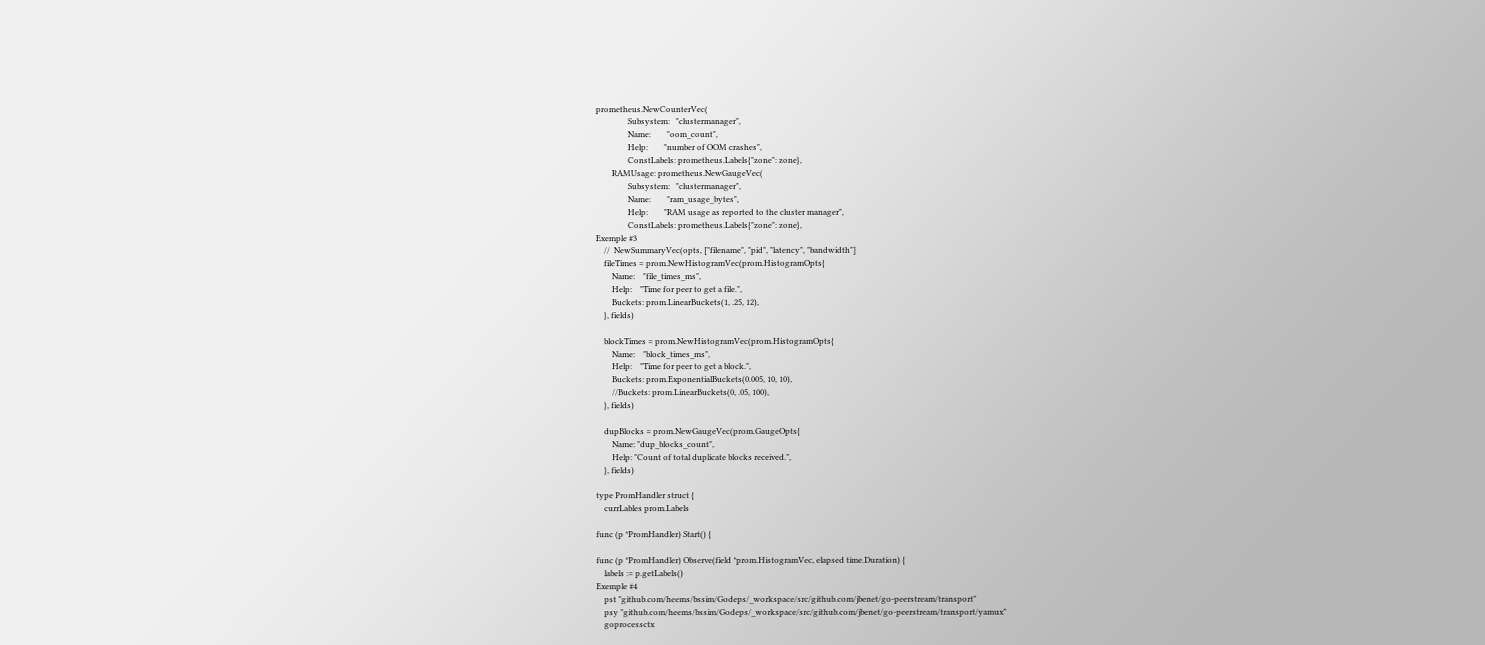prometheus.NewCounterVec(
                Subsystem:   "clustermanager",
                Name:        "oom_count",
                Help:        "number of OOM crashes",
                ConstLabels: prometheus.Labels{"zone": zone},
        RAMUsage: prometheus.NewGaugeVec(
                Subsystem:   "clustermanager",
                Name:        "ram_usage_bytes",
                Help:        "RAM usage as reported to the cluster manager",
                ConstLabels: prometheus.Labels{"zone": zone},
Exemple #3
    //  NewSummaryVec(opts, ["filename", "pid", "latency", "bandwidth"]
    fileTimes = prom.NewHistogramVec(prom.HistogramOpts{
        Name:    "file_times_ms",
        Help:    "Time for peer to get a file.",
        Buckets: prom.LinearBuckets(1, .25, 12),
    }, fields)

    blockTimes = prom.NewHistogramVec(prom.HistogramOpts{
        Name:    "block_times_ms",
        Help:    "Time for peer to get a block.",
        Buckets: prom.ExponentialBuckets(0.005, 10, 10),
        //Buckets: prom.LinearBuckets(0, .05, 100),
    }, fields)

    dupBlocks = prom.NewGaugeVec(prom.GaugeOpts{
        Name: "dup_blocks_count",
        Help: "Count of total duplicate blocks received.",
    }, fields)

type PromHandler struct {
    currLables prom.Labels

func (p *PromHandler) Start() {

func (p *PromHandler) Observe(field *prom.HistogramVec, elapsed time.Duration) {
    labels := p.getLabels()
Exemple #4
    pst "github.com/heems/bssim/Godeps/_workspace/src/github.com/jbenet/go-peerstream/transport"
    psy "github.com/heems/bssim/Godeps/_workspace/src/github.com/jbenet/go-peerstream/transport/yamux"
    goprocessctx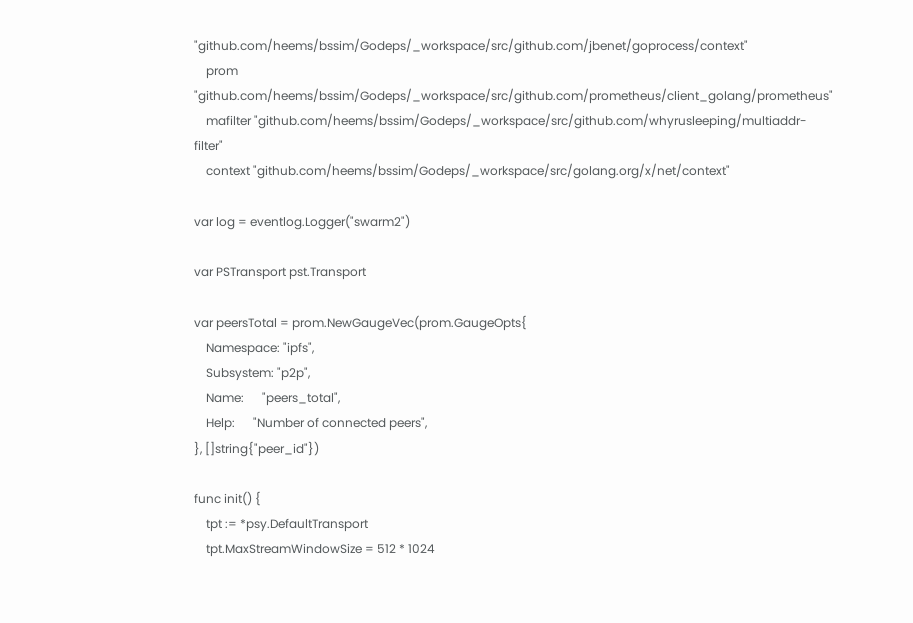"github.com/heems/bssim/Godeps/_workspace/src/github.com/jbenet/goprocess/context"
    prom "github.com/heems/bssim/Godeps/_workspace/src/github.com/prometheus/client_golang/prometheus"
    mafilter "github.com/heems/bssim/Godeps/_workspace/src/github.com/whyrusleeping/multiaddr-filter"
    context "github.com/heems/bssim/Godeps/_workspace/src/golang.org/x/net/context"

var log = eventlog.Logger("swarm2")

var PSTransport pst.Transport

var peersTotal = prom.NewGaugeVec(prom.GaugeOpts{
    Namespace: "ipfs",
    Subsystem: "p2p",
    Name:      "peers_total",
    Help:      "Number of connected peers",
}, []string{"peer_id"})

func init() {
    tpt := *psy.DefaultTransport
    tpt.MaxStreamWindowSize = 512 * 1024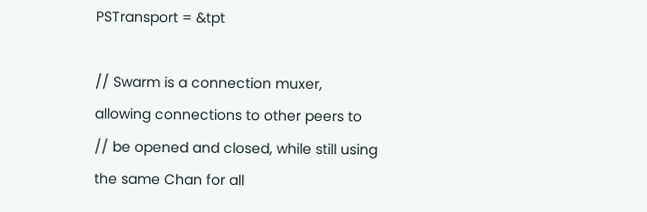PSTransport = &tpt

// Swarm is a connection muxer, allowing connections to other peers to
// be opened and closed, while still using the same Chan for all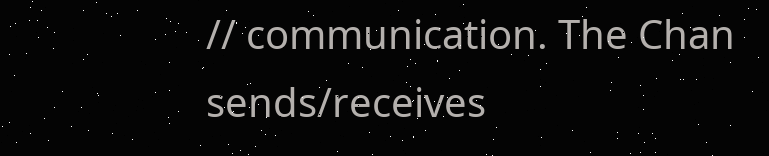// communication. The Chan sends/receives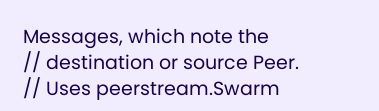Messages, which note the
// destination or source Peer.
// Uses peerstream.Swarm